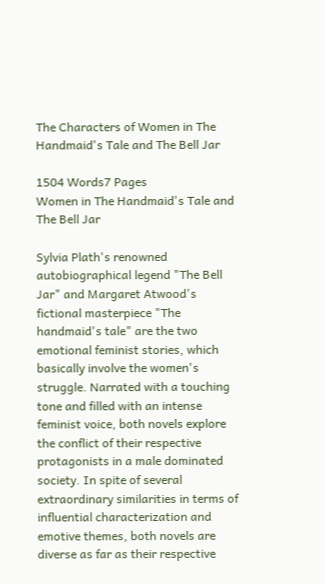The Characters of Women in The Handmaid's Tale and The Bell Jar

1504 Words7 Pages
Women in The Handmaid's Tale and The Bell Jar

Sylvia Plath's renowned autobiographical legend "The Bell Jar" and Margaret Atwood's fictional masterpiece "The handmaid's tale" are the two emotional feminist stories, which basically involve the women's struggle. Narrated with a touching tone and filled with an intense feminist voice, both novels explore the conflict of their respective protagonists in a male dominated society. In spite of several extraordinary similarities in terms of influential characterization and emotive themes, both novels are diverse as far as their respective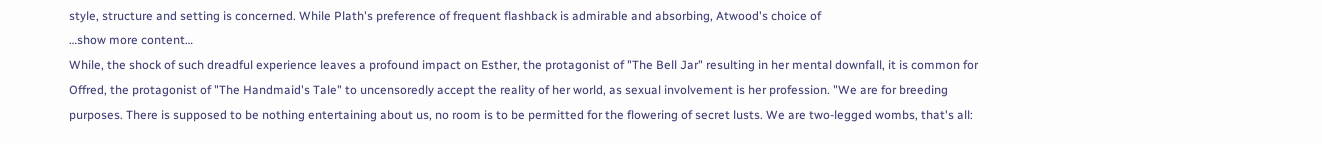style, structure and setting is concerned. While Plath's preference of frequent flashback is admirable and absorbing, Atwood's choice of
…show more content…
While, the shock of such dreadful experience leaves a profound impact on Esther, the protagonist of "The Bell Jar" resulting in her mental downfall, it is common for Offred, the protagonist of "The Handmaid's Tale" to uncensoredly accept the reality of her world, as sexual involvement is her profession. "We are for breeding purposes. There is supposed to be nothing entertaining about us, no room is to be permitted for the flowering of secret lusts. We are two-legged wombs, that's all: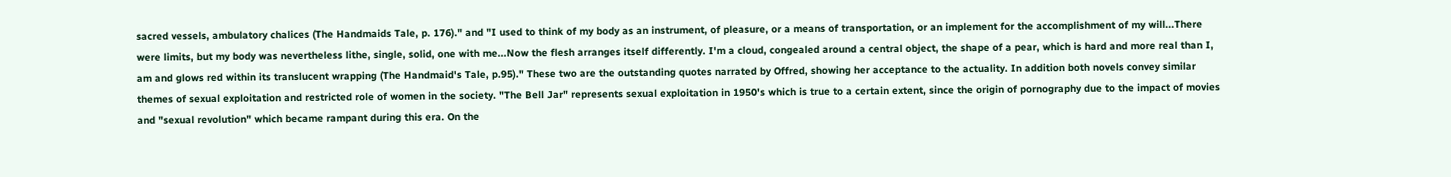sacred vessels, ambulatory chalices (The Handmaids Tale, p. 176)." and "I used to think of my body as an instrument, of pleasure, or a means of transportation, or an implement for the accomplishment of my will...There were limits, but my body was nevertheless lithe, single, solid, one with me...Now the flesh arranges itself differently. I'm a cloud, congealed around a central object, the shape of a pear, which is hard and more real than I, am and glows red within its translucent wrapping (The Handmaid's Tale, p.95)." These two are the outstanding quotes narrated by Offred, showing her acceptance to the actuality. In addition both novels convey similar themes of sexual exploitation and restricted role of women in the society. "The Bell Jar" represents sexual exploitation in 1950's which is true to a certain extent, since the origin of pornography due to the impact of movies and "sexual revolution" which became rampant during this era. On the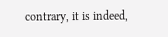contrary, it is indeed,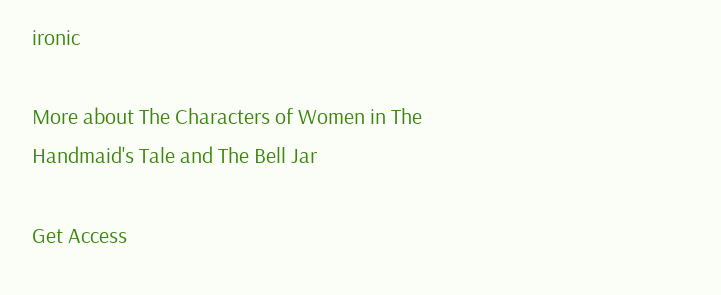ironic

More about The Characters of Women in The Handmaid's Tale and The Bell Jar

Get Access